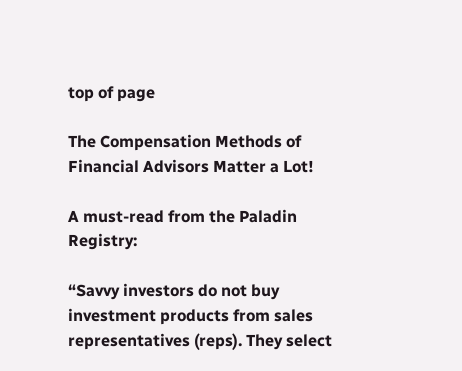top of page

The Compensation Methods of Financial Advisors Matter a Lot!

A must-read from the Paladin Registry:

“Savvy investors do not buy investment products from sales representatives (reps). They select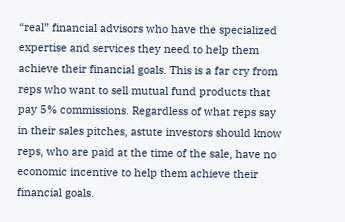“real” financial advisors who have the specialized expertise and services they need to help them achieve their financial goals. This is a far cry from reps who want to sell mutual fund products that pay 5% commissions. Regardless of what reps say in their sales pitches, astute investors should know reps, who are paid at the time of the sale, have no economic incentive to help them achieve their financial goals.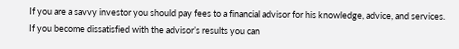If you are a savvy investor you should pay fees to a financial advisor for his knowledge, advice, and services. If you become dissatisfied with the advisor’s results you can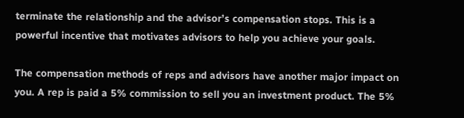terminate the relationship and the advisor’s compensation stops. This is a powerful incentive that motivates advisors to help you achieve your goals.

The compensation methods of reps and advisors have another major impact on you. A rep is paid a 5% commission to sell you an investment product. The 5%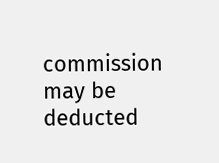commission may be deducted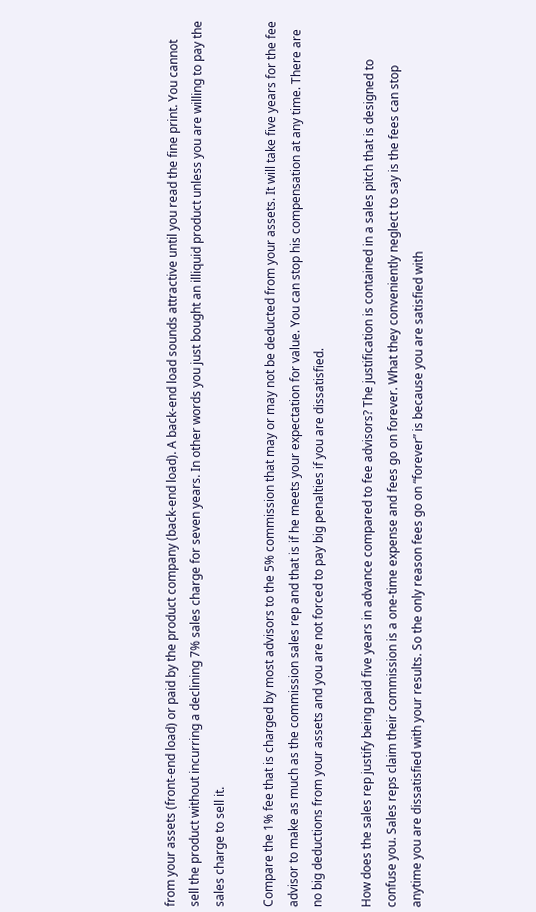from your assets (front-end load) or paid by the product company (back-end load). A back-end load sounds attractive until you read the fine print. You cannot sell the product without incurring a declining 7% sales charge for seven years. In other words you just bought an illiquid product unless you are willing to pay the sales charge to sell it.

Compare the 1% fee that is charged by most advisors to the 5% commission that may or may not be deducted from your assets. It will take five years for the fee advisor to make as much as the commission sales rep and that is if he meets your expectation for value. You can stop his compensation at any time. There are no big deductions from your assets and you are not forced to pay big penalties if you are dissatisfied.

How does the sales rep justify being paid five years in advance compared to fee advisors? The justification is contained in a sales pitch that is designed to confuse you. Sales reps claim their commission is a one-time expense and fees go on forever. What they conveniently neglect to say is the fees can stop anytime you are dissatisfied with your results. So the only reason fees go on “forever” is because you are satisfied with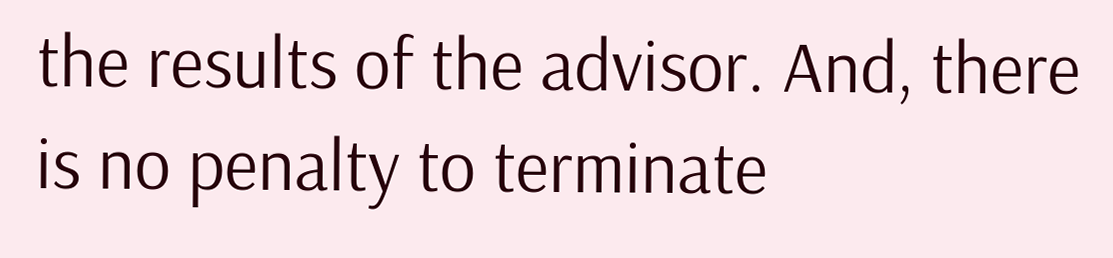the results of the advisor. And, there is no penalty to terminate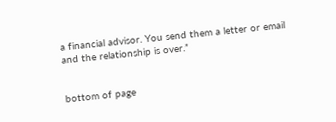a financial advisor. You send them a letter or email and the relationship is over.”


bottom of page